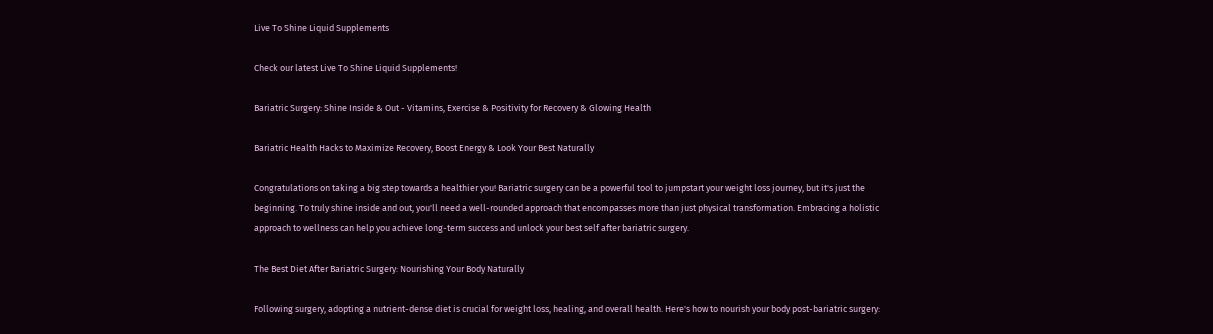Live To Shine Liquid Supplements

Check our latest Live To Shine Liquid Supplements!

Bariatric Surgery: Shine Inside & Out - Vitamins, Exercise & Positivity for Recovery & Glowing Health

Bariatric Health Hacks to Maximize Recovery, Boost Energy & Look Your Best Naturally

Congratulations on taking a big step towards a healthier you! Bariatric surgery can be a powerful tool to jumpstart your weight loss journey, but it's just the beginning. To truly shine inside and out, you'll need a well-rounded approach that encompasses more than just physical transformation. Embracing a holistic approach to wellness can help you achieve long-term success and unlock your best self after bariatric surgery.

The Best Diet After Bariatric Surgery: Nourishing Your Body Naturally

Following surgery, adopting a nutrient-dense diet is crucial for weight loss, healing, and overall health. Here's how to nourish your body post-bariatric surgery: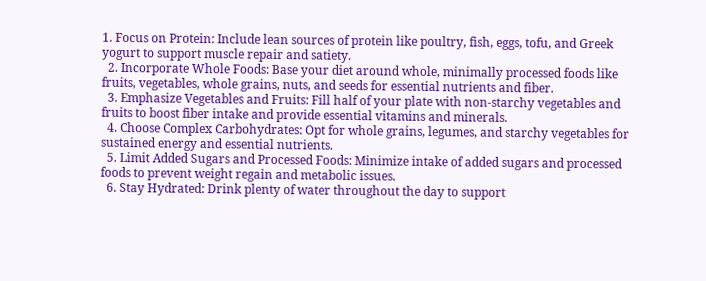1. Focus on Protein: Include lean sources of protein like poultry, fish, eggs, tofu, and Greek yogurt to support muscle repair and satiety.
  2. Incorporate Whole Foods: Base your diet around whole, minimally processed foods like fruits, vegetables, whole grains, nuts, and seeds for essential nutrients and fiber.
  3. Emphasize Vegetables and Fruits: Fill half of your plate with non-starchy vegetables and fruits to boost fiber intake and provide essential vitamins and minerals.
  4. Choose Complex Carbohydrates: Opt for whole grains, legumes, and starchy vegetables for sustained energy and essential nutrients.
  5. Limit Added Sugars and Processed Foods: Minimize intake of added sugars and processed foods to prevent weight regain and metabolic issues.
  6. Stay Hydrated: Drink plenty of water throughout the day to support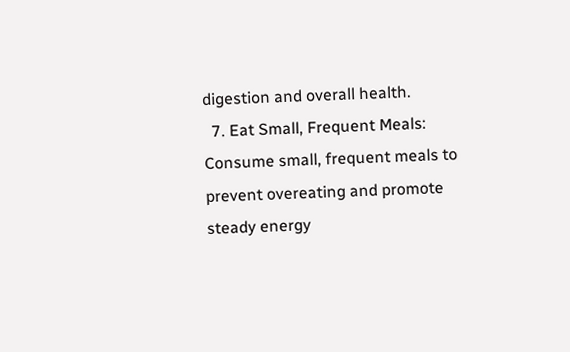digestion and overall health.
  7. Eat Small, Frequent Meals: Consume small, frequent meals to prevent overeating and promote steady energy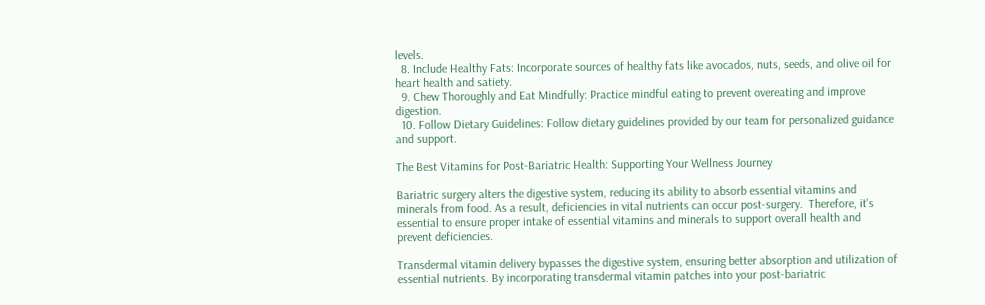levels.
  8. Include Healthy Fats: Incorporate sources of healthy fats like avocados, nuts, seeds, and olive oil for heart health and satiety.
  9. Chew Thoroughly and Eat Mindfully: Practice mindful eating to prevent overeating and improve digestion.
  10. Follow Dietary Guidelines: Follow dietary guidelines provided by our team for personalized guidance and support.

The Best Vitamins for Post-Bariatric Health: Supporting Your Wellness Journey

Bariatric surgery alters the digestive system, reducing its ability to absorb essential vitamins and minerals from food. As a result, deficiencies in vital nutrients can occur post-surgery.  Therefore, it's essential to ensure proper intake of essential vitamins and minerals to support overall health and prevent deficiencies.

Transdermal vitamin delivery bypasses the digestive system, ensuring better absorption and utilization of essential nutrients. By incorporating transdermal vitamin patches into your post-bariatric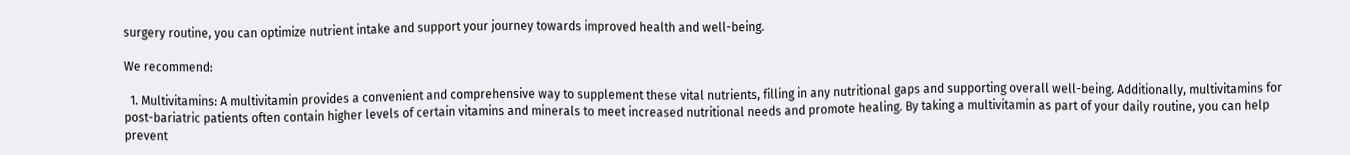surgery routine, you can optimize nutrient intake and support your journey towards improved health and well-being.

We recommend:

  1. Multivitamins: A multivitamin provides a convenient and comprehensive way to supplement these vital nutrients, filling in any nutritional gaps and supporting overall well-being. Additionally, multivitamins for post-bariatric patients often contain higher levels of certain vitamins and minerals to meet increased nutritional needs and promote healing. By taking a multivitamin as part of your daily routine, you can help prevent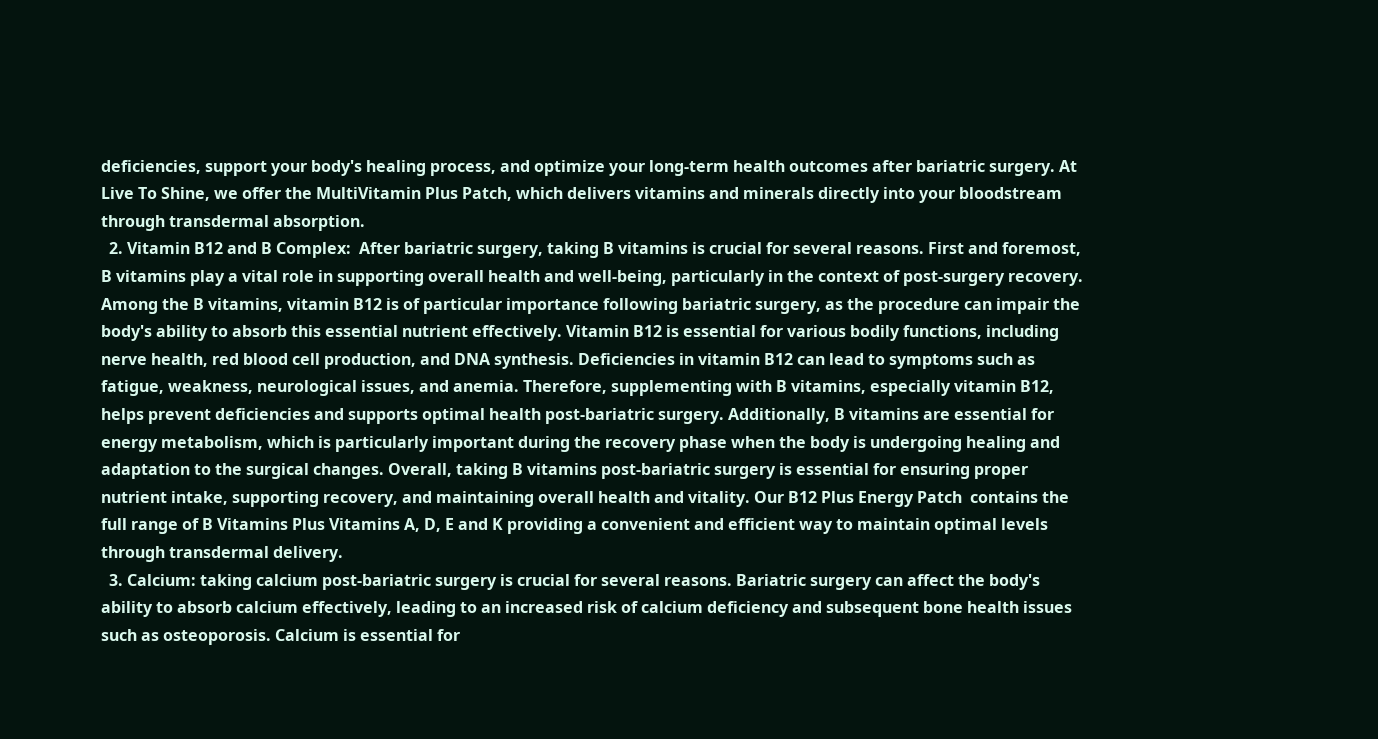deficiencies, support your body's healing process, and optimize your long-term health outcomes after bariatric surgery. At Live To Shine, we offer the MultiVitamin Plus Patch, which delivers vitamins and minerals directly into your bloodstream through transdermal absorption.
  2. Vitamin B12 and B Complex:  After bariatric surgery, taking B vitamins is crucial for several reasons. First and foremost, B vitamins play a vital role in supporting overall health and well-being, particularly in the context of post-surgery recovery. Among the B vitamins, vitamin B12 is of particular importance following bariatric surgery, as the procedure can impair the body's ability to absorb this essential nutrient effectively. Vitamin B12 is essential for various bodily functions, including nerve health, red blood cell production, and DNA synthesis. Deficiencies in vitamin B12 can lead to symptoms such as fatigue, weakness, neurological issues, and anemia. Therefore, supplementing with B vitamins, especially vitamin B12, helps prevent deficiencies and supports optimal health post-bariatric surgery. Additionally, B vitamins are essential for energy metabolism, which is particularly important during the recovery phase when the body is undergoing healing and adaptation to the surgical changes. Overall, taking B vitamins post-bariatric surgery is essential for ensuring proper nutrient intake, supporting recovery, and maintaining overall health and vitality. Our B12 Plus Energy Patch  contains the full range of B Vitamins Plus Vitamins A, D, E and K providing a convenient and efficient way to maintain optimal levels through transdermal delivery.
  3. Calcium: taking calcium post-bariatric surgery is crucial for several reasons. Bariatric surgery can affect the body's ability to absorb calcium effectively, leading to an increased risk of calcium deficiency and subsequent bone health issues such as osteoporosis. Calcium is essential for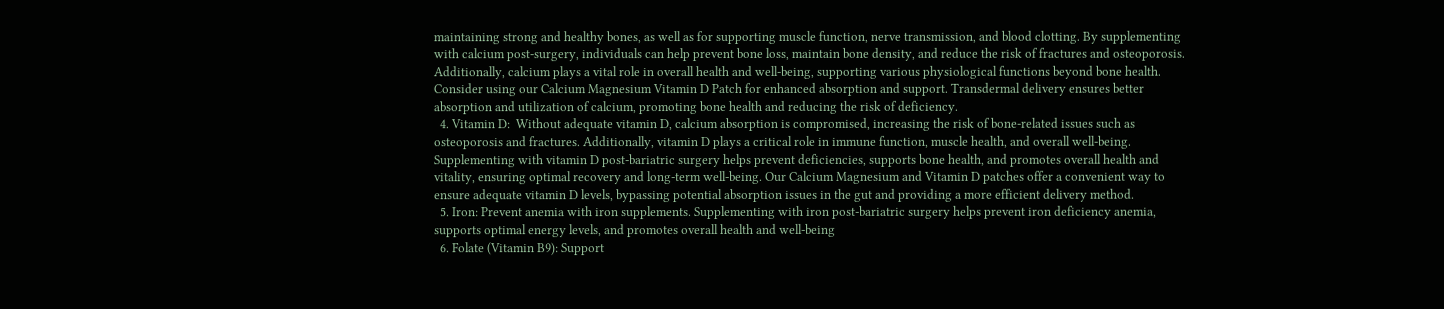maintaining strong and healthy bones, as well as for supporting muscle function, nerve transmission, and blood clotting. By supplementing with calcium post-surgery, individuals can help prevent bone loss, maintain bone density, and reduce the risk of fractures and osteoporosis. Additionally, calcium plays a vital role in overall health and well-being, supporting various physiological functions beyond bone health.  Consider using our Calcium Magnesium Vitamin D Patch for enhanced absorption and support. Transdermal delivery ensures better absorption and utilization of calcium, promoting bone health and reducing the risk of deficiency.
  4. Vitamin D:  Without adequate vitamin D, calcium absorption is compromised, increasing the risk of bone-related issues such as osteoporosis and fractures. Additionally, vitamin D plays a critical role in immune function, muscle health, and overall well-being. Supplementing with vitamin D post-bariatric surgery helps prevent deficiencies, supports bone health, and promotes overall health and vitality, ensuring optimal recovery and long-term well-being. Our Calcium Magnesium and Vitamin D patches offer a convenient way to ensure adequate vitamin D levels, bypassing potential absorption issues in the gut and providing a more efficient delivery method.
  5. Iron: Prevent anemia with iron supplements. Supplementing with iron post-bariatric surgery helps prevent iron deficiency anemia, supports optimal energy levels, and promotes overall health and well-being
  6. Folate (Vitamin B9): Support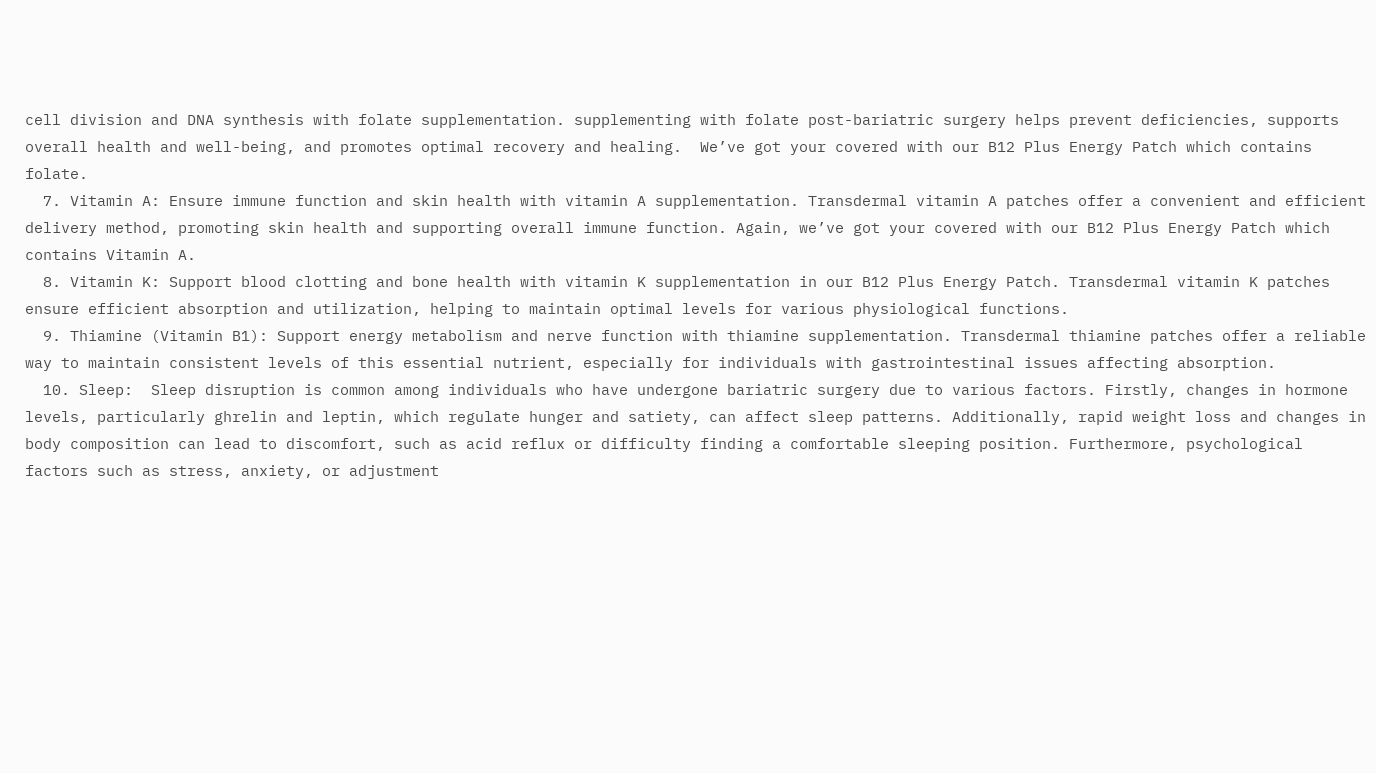cell division and DNA synthesis with folate supplementation. supplementing with folate post-bariatric surgery helps prevent deficiencies, supports overall health and well-being, and promotes optimal recovery and healing.  We’ve got your covered with our B12 Plus Energy Patch which contains folate.
  7. Vitamin A: Ensure immune function and skin health with vitamin A supplementation. Transdermal vitamin A patches offer a convenient and efficient delivery method, promoting skin health and supporting overall immune function. Again, we’ve got your covered with our B12 Plus Energy Patch which contains Vitamin A.
  8. Vitamin K: Support blood clotting and bone health with vitamin K supplementation in our B12 Plus Energy Patch. Transdermal vitamin K patches ensure efficient absorption and utilization, helping to maintain optimal levels for various physiological functions.
  9. Thiamine (Vitamin B1): Support energy metabolism and nerve function with thiamine supplementation. Transdermal thiamine patches offer a reliable way to maintain consistent levels of this essential nutrient, especially for individuals with gastrointestinal issues affecting absorption.
  10. Sleep:  Sleep disruption is common among individuals who have undergone bariatric surgery due to various factors. Firstly, changes in hormone levels, particularly ghrelin and leptin, which regulate hunger and satiety, can affect sleep patterns. Additionally, rapid weight loss and changes in body composition can lead to discomfort, such as acid reflux or difficulty finding a comfortable sleeping position. Furthermore, psychological factors such as stress, anxiety, or adjustment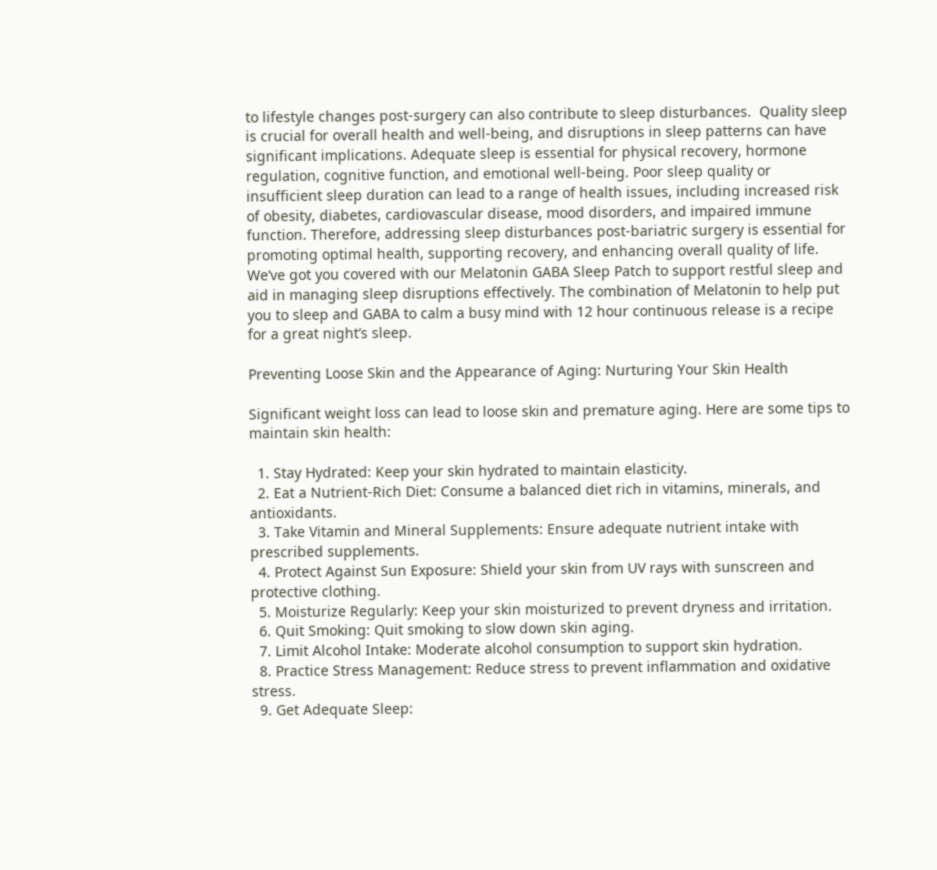to lifestyle changes post-surgery can also contribute to sleep disturbances.  Quality sleep is crucial for overall health and well-being, and disruptions in sleep patterns can have significant implications. Adequate sleep is essential for physical recovery, hormone regulation, cognitive function, and emotional well-being. Poor sleep quality or insufficient sleep duration can lead to a range of health issues, including increased risk of obesity, diabetes, cardiovascular disease, mood disorders, and impaired immune function. Therefore, addressing sleep disturbances post-bariatric surgery is essential for promoting optimal health, supporting recovery, and enhancing overall quality of life.   We’ve got you covered with our Melatonin GABA Sleep Patch to support restful sleep and aid in managing sleep disruptions effectively. The combination of Melatonin to help put you to sleep and GABA to calm a busy mind with 12 hour continuous release is a recipe for a great night’s sleep.

Preventing Loose Skin and the Appearance of Aging: Nurturing Your Skin Health

Significant weight loss can lead to loose skin and premature aging. Here are some tips to maintain skin health:

  1. Stay Hydrated: Keep your skin hydrated to maintain elasticity.
  2. Eat a Nutrient-Rich Diet: Consume a balanced diet rich in vitamins, minerals, and antioxidants.
  3. Take Vitamin and Mineral Supplements: Ensure adequate nutrient intake with prescribed supplements.
  4. Protect Against Sun Exposure: Shield your skin from UV rays with sunscreen and protective clothing.
  5. Moisturize Regularly: Keep your skin moisturized to prevent dryness and irritation.
  6. Quit Smoking: Quit smoking to slow down skin aging.
  7. Limit Alcohol Intake: Moderate alcohol consumption to support skin hydration.
  8. Practice Stress Management: Reduce stress to prevent inflammation and oxidative stress.
  9. Get Adequate Sleep: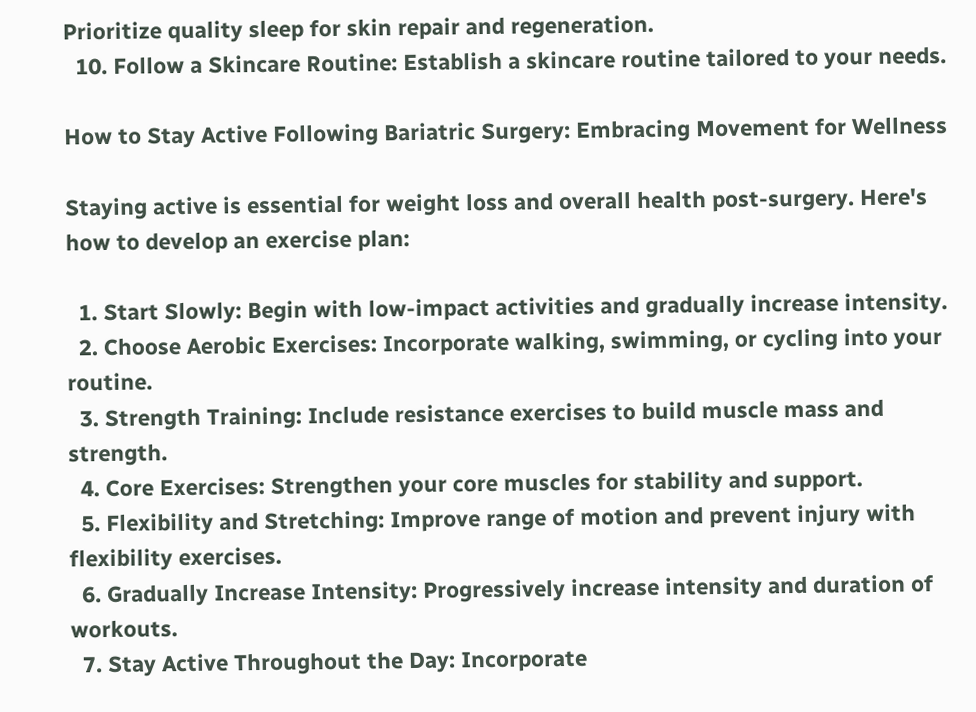Prioritize quality sleep for skin repair and regeneration.
  10. Follow a Skincare Routine: Establish a skincare routine tailored to your needs.

How to Stay Active Following Bariatric Surgery: Embracing Movement for Wellness

Staying active is essential for weight loss and overall health post-surgery. Here's how to develop an exercise plan:

  1. Start Slowly: Begin with low-impact activities and gradually increase intensity.
  2. Choose Aerobic Exercises: Incorporate walking, swimming, or cycling into your routine.
  3. Strength Training: Include resistance exercises to build muscle mass and strength.
  4. Core Exercises: Strengthen your core muscles for stability and support.
  5. Flexibility and Stretching: Improve range of motion and prevent injury with flexibility exercises.
  6. Gradually Increase Intensity: Progressively increase intensity and duration of workouts.
  7. Stay Active Throughout the Day: Incorporate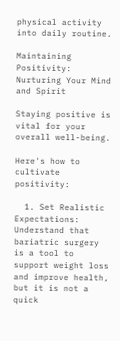physical activity into daily routine.

Maintaining Positivity: Nurturing Your Mind and Spirit

Staying positive is vital for your overall well-being.

Here's how to cultivate positivity:

  1. Set Realistic Expectations: Understand that bariatric surgery is a tool to support weight loss and improve health, but it is not a quick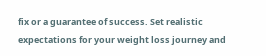fix or a guarantee of success. Set realistic expectations for your weight loss journey and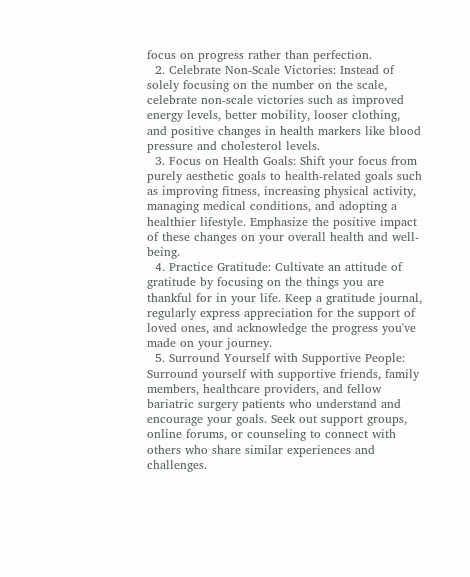focus on progress rather than perfection.
  2. Celebrate Non-Scale Victories: Instead of solely focusing on the number on the scale, celebrate non-scale victories such as improved energy levels, better mobility, looser clothing, and positive changes in health markers like blood pressure and cholesterol levels.
  3. Focus on Health Goals: Shift your focus from purely aesthetic goals to health-related goals such as improving fitness, increasing physical activity, managing medical conditions, and adopting a healthier lifestyle. Emphasize the positive impact of these changes on your overall health and well-being.
  4. Practice Gratitude: Cultivate an attitude of gratitude by focusing on the things you are thankful for in your life. Keep a gratitude journal, regularly express appreciation for the support of loved ones, and acknowledge the progress you've made on your journey.
  5. Surround Yourself with Supportive People: Surround yourself with supportive friends, family members, healthcare providers, and fellow bariatric surgery patients who understand and encourage your goals. Seek out support groups, online forums, or counseling to connect with others who share similar experiences and challenges.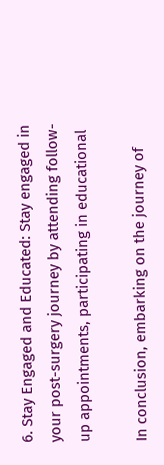6. Stay Engaged and Educated: Stay engaged in your post-surgery journey by attending follow-up appointments, participating in educational

In conclusion, embarking on the journey of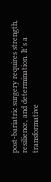post-bariatric surgery requires strength, resilience, and determination. It's a transformative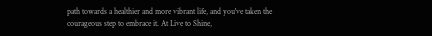path towards a healthier and more vibrant life, and you've taken the courageous step to embrace it. At Live to Shine,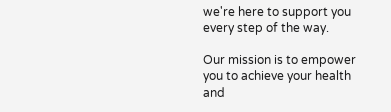we're here to support you every step of the way.

Our mission is to empower you to achieve your health and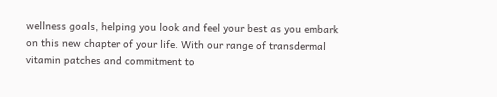wellness goals, helping you look and feel your best as you embark on this new chapter of your life. With our range of transdermal vitamin patches and commitment to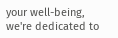your well-being, we're dedicated to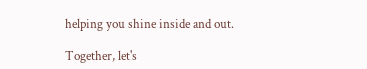helping you shine inside and out.

Together, let's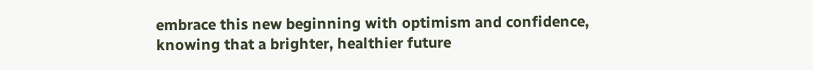embrace this new beginning with optimism and confidence, knowing that a brighter, healthier future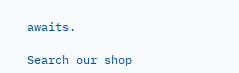awaits.

Search our shop